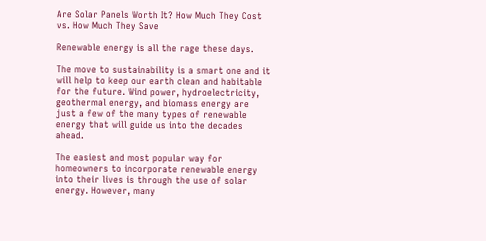Are Solar Panels Worth It? How Much They Cost vs. How Much They Save

Renewable energy is all the rage these days.

The move to sustainability is a smart one and it will help to keep our earth clean and habitable for the future. Wind power, hydroelectricity, geothermal energy, and biomass energy are just a few of the many types of renewable energy that will guide us into the decades ahead.

The easiest and most popular way for homeowners to incorporate renewable energy into their lives is through the use of solar energy. However, many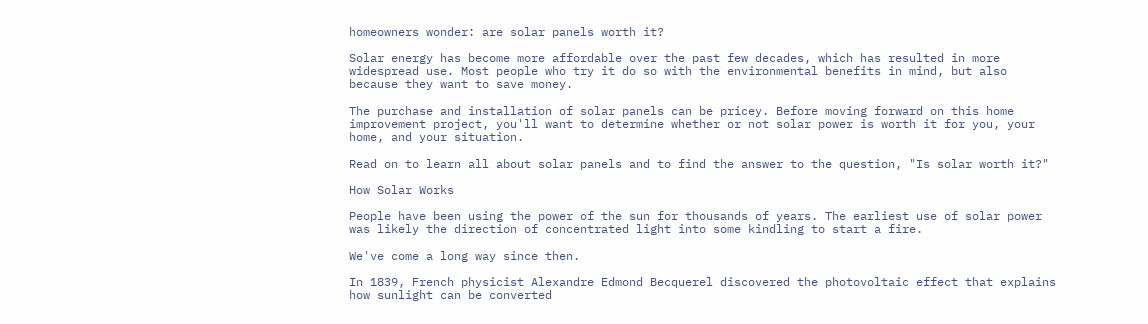homeowners wonder: are solar panels worth it?

Solar energy has become more affordable over the past few decades, which has resulted in more widespread use. Most people who try it do so with the environmental benefits in mind, but also because they want to save money.

The purchase and installation of solar panels can be pricey. Before moving forward on this home improvement project, you'll want to determine whether or not solar power is worth it for you, your home, and your situation.

Read on to learn all about solar panels and to find the answer to the question, "Is solar worth it?"

How Solar Works

People have been using the power of the sun for thousands of years. The earliest use of solar power was likely the direction of concentrated light into some kindling to start a fire.

We've come a long way since then.

In 1839, French physicist Alexandre Edmond Becquerel discovered the photovoltaic effect that explains how sunlight can be converted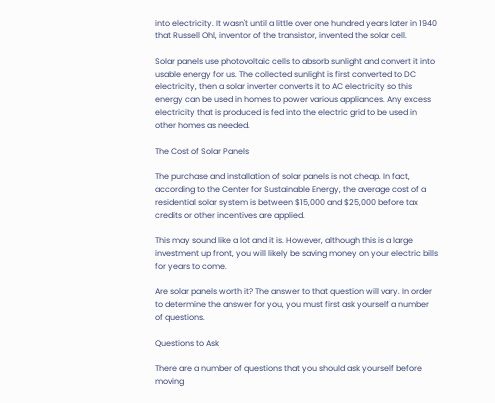into electricity. It wasn't until a little over one hundred years later in 1940 that Russell Ohl, inventor of the transistor, invented the solar cell.

Solar panels use photovoltaic cells to absorb sunlight and convert it into usable energy for us. The collected sunlight is first converted to DC electricity, then a solar inverter converts it to AC electricity so this energy can be used in homes to power various appliances. Any excess electricity that is produced is fed into the electric grid to be used in other homes as needed.

The Cost of Solar Panels

The purchase and installation of solar panels is not cheap. In fact, according to the Center for Sustainable Energy, the average cost of a residential solar system is between $15,000 and $25,000 before tax credits or other incentives are applied.

This may sound like a lot and it is. However, although this is a large investment up front, you will likely be saving money on your electric bills for years to come.

Are solar panels worth it? The answer to that question will vary. In order to determine the answer for you, you must first ask yourself a number of questions.

Questions to Ask

There are a number of questions that you should ask yourself before moving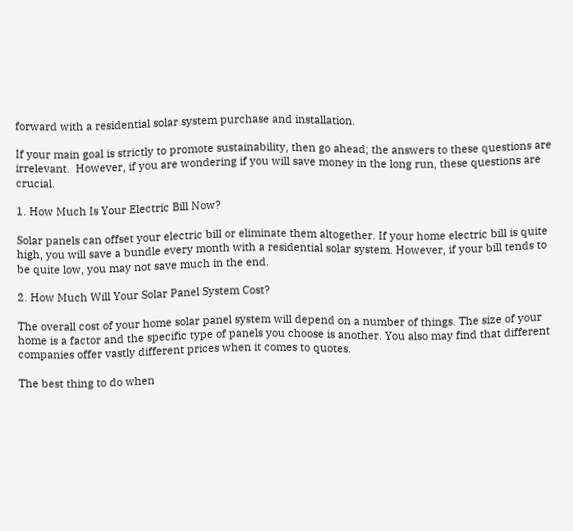forward with a residential solar system purchase and installation.

If your main goal is strictly to promote sustainability, then go ahead; the answers to these questions are irrelevant.  However, if you are wondering if you will save money in the long run, these questions are crucial.

1. How Much Is Your Electric Bill Now?

Solar panels can offset your electric bill or eliminate them altogether. If your home electric bill is quite high, you will save a bundle every month with a residential solar system. However, if your bill tends to be quite low, you may not save much in the end.

2. How Much Will Your Solar Panel System Cost?

The overall cost of your home solar panel system will depend on a number of things. The size of your home is a factor and the specific type of panels you choose is another. You also may find that different companies offer vastly different prices when it comes to quotes.

The best thing to do when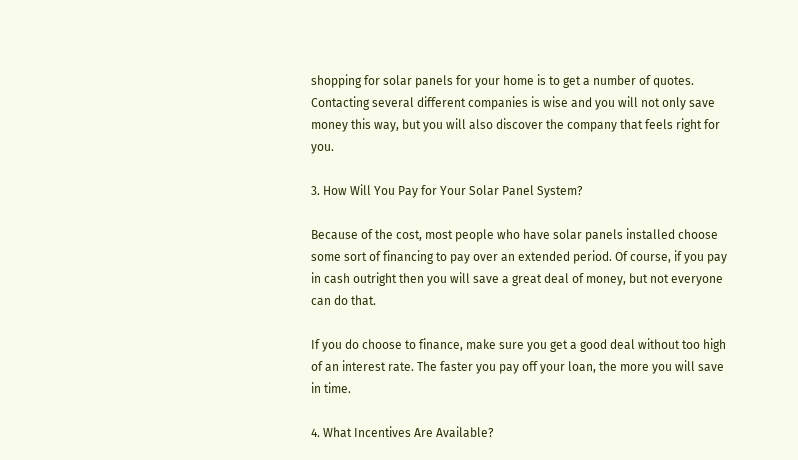shopping for solar panels for your home is to get a number of quotes. Contacting several different companies is wise and you will not only save money this way, but you will also discover the company that feels right for you.

3. How Will You Pay for Your Solar Panel System?

Because of the cost, most people who have solar panels installed choose some sort of financing to pay over an extended period. Of course, if you pay in cash outright then you will save a great deal of money, but not everyone can do that.

If you do choose to finance, make sure you get a good deal without too high of an interest rate. The faster you pay off your loan, the more you will save in time.

4. What Incentives Are Available?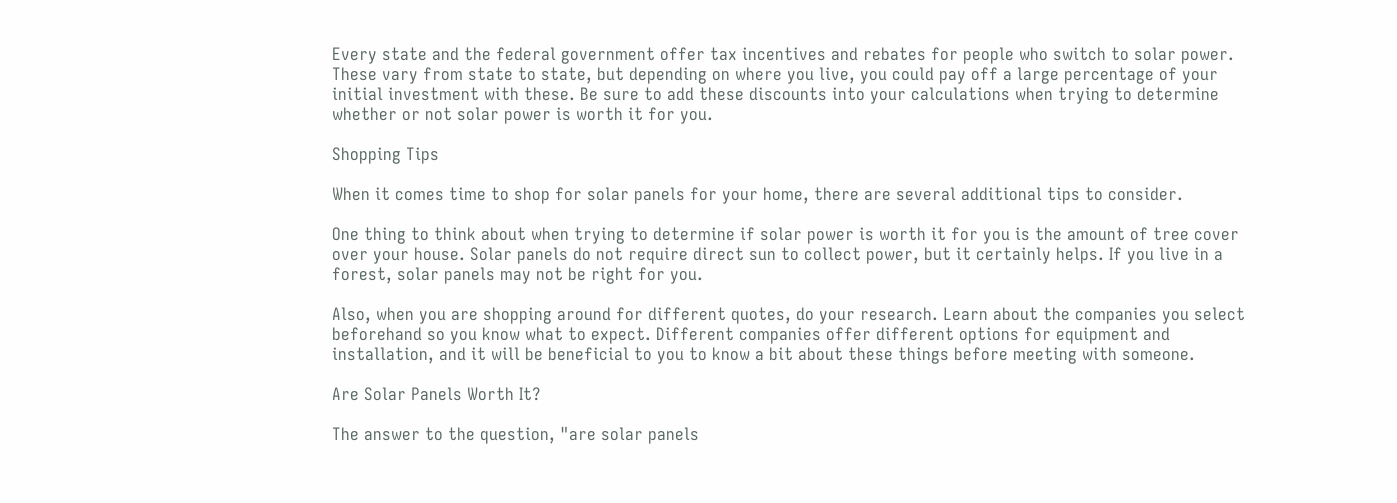Every state and the federal government offer tax incentives and rebates for people who switch to solar power. These vary from state to state, but depending on where you live, you could pay off a large percentage of your initial investment with these. Be sure to add these discounts into your calculations when trying to determine whether or not solar power is worth it for you.

Shopping Tips

When it comes time to shop for solar panels for your home, there are several additional tips to consider.

One thing to think about when trying to determine if solar power is worth it for you is the amount of tree cover over your house. Solar panels do not require direct sun to collect power, but it certainly helps. If you live in a forest, solar panels may not be right for you.

Also, when you are shopping around for different quotes, do your research. Learn about the companies you select beforehand so you know what to expect. Different companies offer different options for equipment and installation, and it will be beneficial to you to know a bit about these things before meeting with someone.

Are Solar Panels Worth It?

The answer to the question, "are solar panels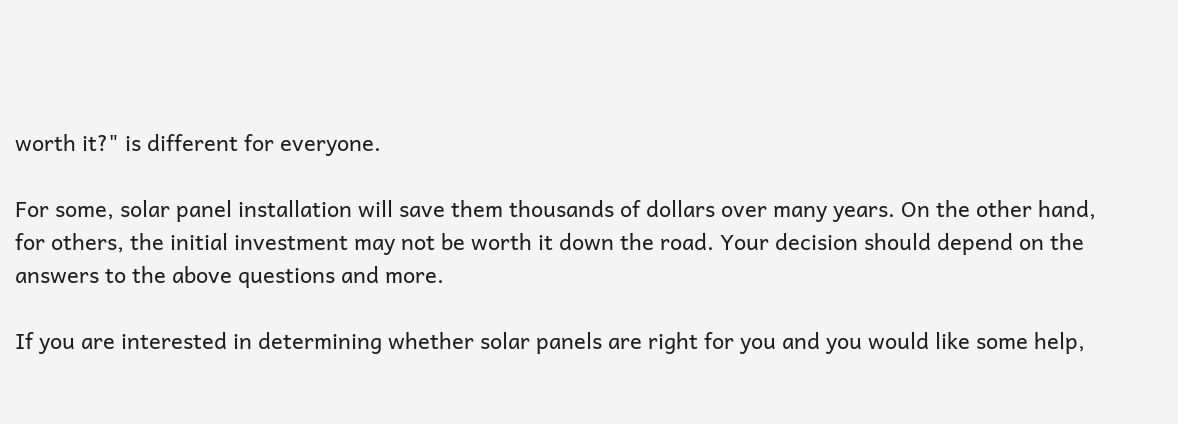worth it?" is different for everyone.

For some, solar panel installation will save them thousands of dollars over many years. On the other hand, for others, the initial investment may not be worth it down the road. Your decision should depend on the answers to the above questions and more.

If you are interested in determining whether solar panels are right for you and you would like some help,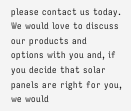please contact us today. We would love to discuss our products and options with you and, if you decide that solar panels are right for you, we would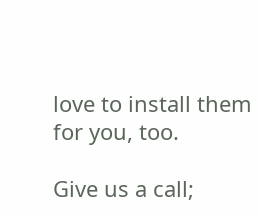love to install them for you, too.

Give us a call;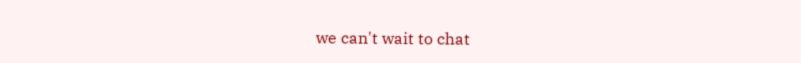we can't wait to chat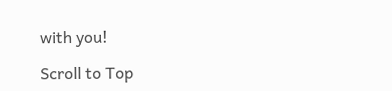with you!

Scroll to Top